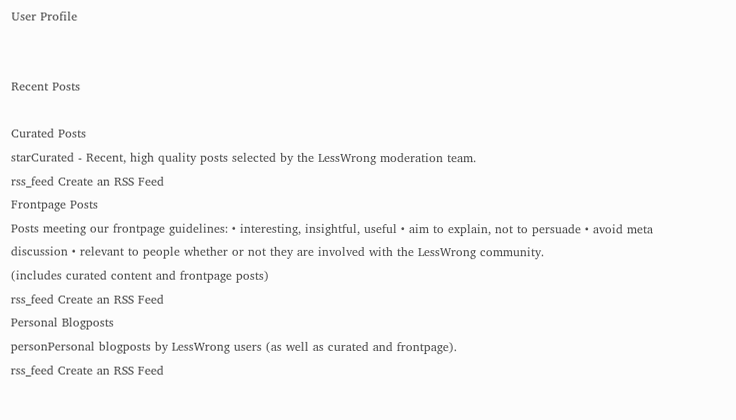User Profile


Recent Posts

Curated Posts
starCurated - Recent, high quality posts selected by the LessWrong moderation team.
rss_feed Create an RSS Feed
Frontpage Posts
Posts meeting our frontpage guidelines: • interesting, insightful, useful • aim to explain, not to persuade • avoid meta discussion • relevant to people whether or not they are involved with the LessWrong community.
(includes curated content and frontpage posts)
rss_feed Create an RSS Feed
Personal Blogposts
personPersonal blogposts by LessWrong users (as well as curated and frontpage).
rss_feed Create an RSS Feed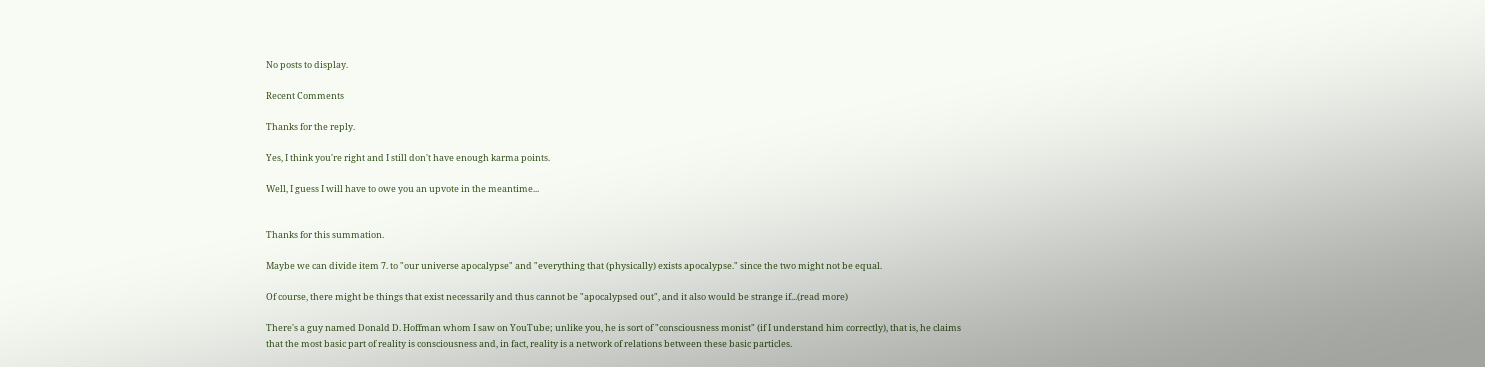No posts to display.

Recent Comments

Thanks for the reply.

Yes, I think you're right and I still don't have enough karma points.

Well, I guess I will have to owe you an upvote in the meantime...


Thanks for this summation.

Maybe we can divide item 7. to "our universe apocalypse" and "everything that (physically) exists apocalypse." since the two might not be equal.

Of course, there might be things that exist necessarily and thus cannot be "apocalypsed out", and it also would be strange if...(read more)

There's a guy named Donald D. Hoffman whom I saw on YouTube; unlike you, he is sort of "consciousness monist" (if I understand him correctly), that is, he claims that the most basic part of reality is consciousness and, in fact, reality is a network of relations between these basic particles.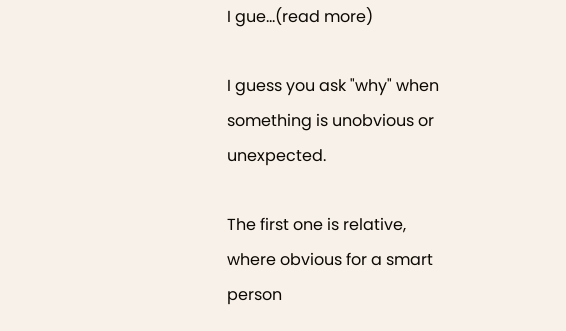I gue...(read more)

I guess you ask "why" when something is unobvious or unexpected.

The first one is relative, where obvious for a smart person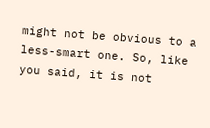might not be obvious to a less-smart one. So, like you said, it is not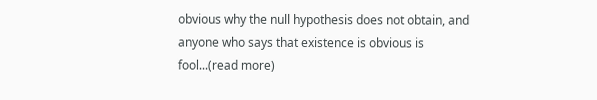obvious why the null hypothesis does not obtain, and anyone who says that existence is obvious is fool...(read more)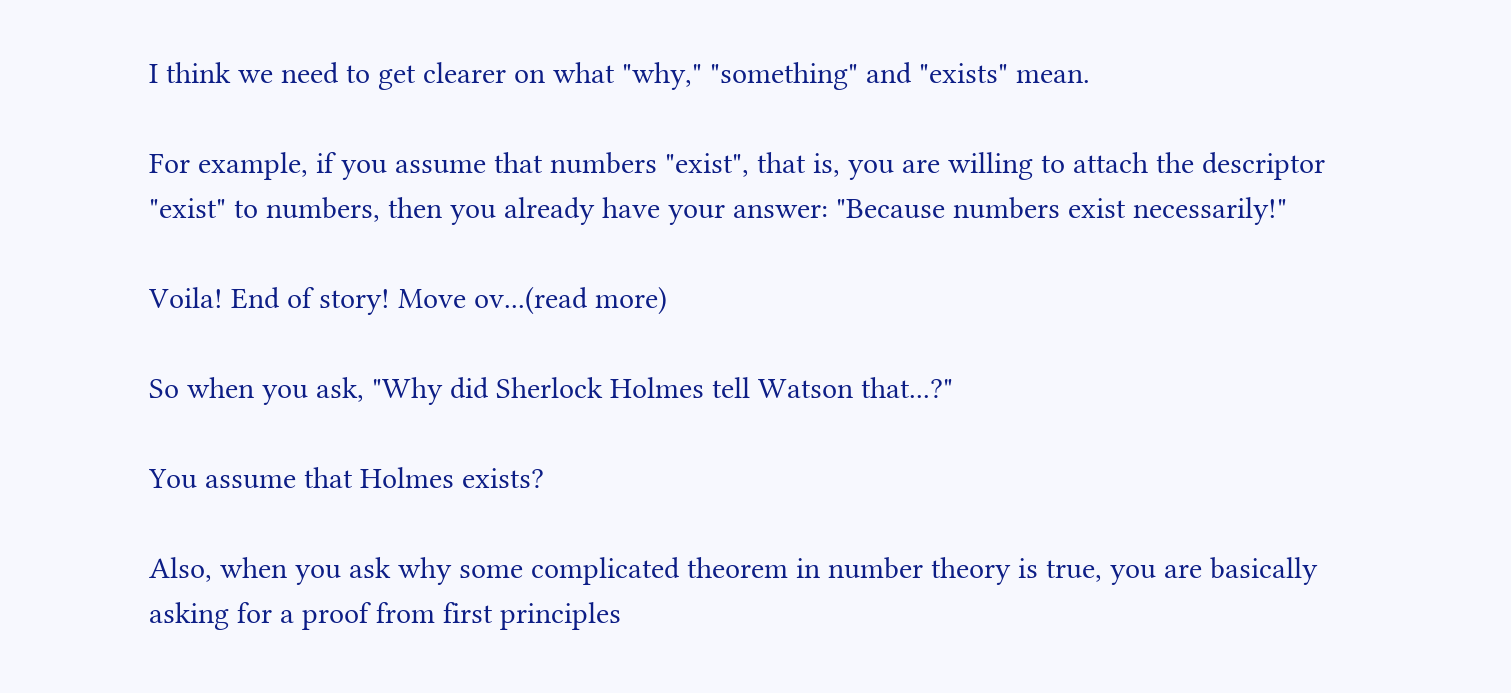I think we need to get clearer on what "why," "something" and "exists" mean.

For example, if you assume that numbers "exist", that is, you are willing to attach the descriptor "exist" to numbers, then you already have your answer: "Because numbers exist necessarily!"

Voila! End of story! Move ov...(read more)

So when you ask, "Why did Sherlock Holmes tell Watson that...?"

You assume that Holmes exists?

Also, when you ask why some complicated theorem in number theory is true, you are basically asking for a proof from first principles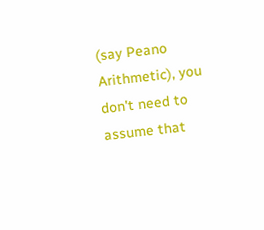(say Peano Arithmetic), you don't need to assume that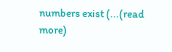numbers exist (...(read more)